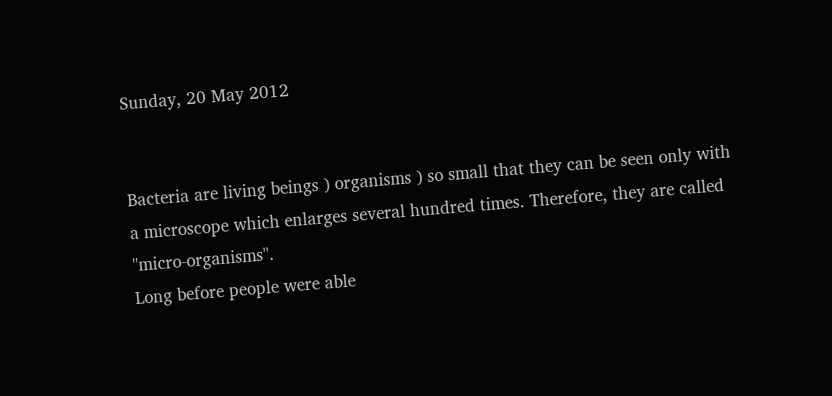Sunday, 20 May 2012


Bacteria are living beings ) organisms ) so small that they can be seen only with a microscope which enlarges several hundred times. Therefore, they are called ''micro-organisms''.
Long before people were able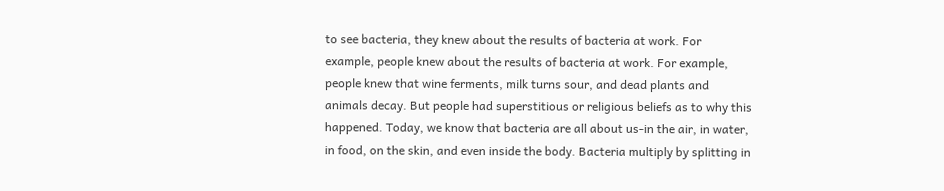to see bacteria, they knew about the results of bacteria at work. For example, people knew about the results of bacteria at work. For example, people knew that wine ferments, milk turns sour, and dead plants and animals decay. But people had superstitious or religious beliefs as to why this happened. Today, we know that bacteria are all about us-in the air, in water, in food, on the skin, and even inside the body. Bacteria multiply by splitting in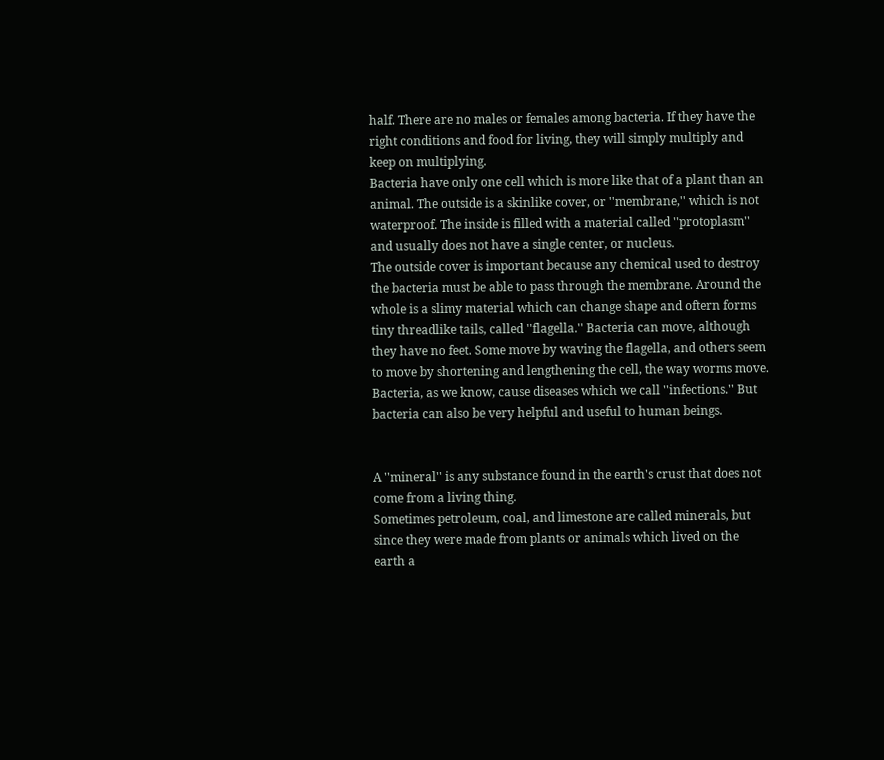half. There are no males or females among bacteria. If they have the right conditions and food for living, they will simply multiply and keep on multiplying.
Bacteria have only one cell which is more like that of a plant than an animal. The outside is a skinlike cover, or ''membrane,'' which is not waterproof. The inside is filled with a material called ''protoplasm'' and usually does not have a single center, or nucleus.
The outside cover is important because any chemical used to destroy the bacteria must be able to pass through the membrane. Around the whole is a slimy material which can change shape and oftern forms tiny threadlike tails, called ''flagella.'' Bacteria can move, although they have no feet. Some move by waving the flagella, and others seem to move by shortening and lengthening the cell, the way worms move.
Bacteria, as we know, cause diseases which we call ''infections.'' But bacteria can also be very helpful and useful to human beings.


A ''mineral'' is any substance found in the earth's crust that does not come from a living thing.
Sometimes petroleum, coal, and limestone are called minerals, but since they were made from plants or animals which lived on the earth a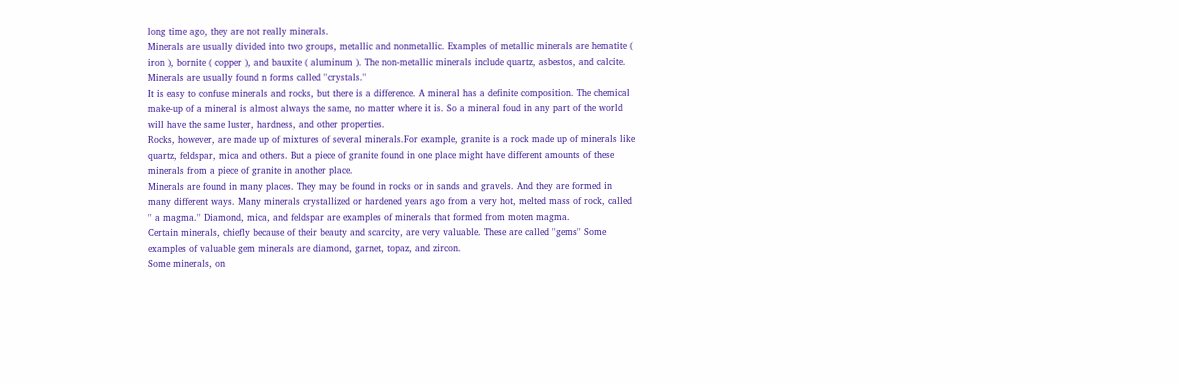long time ago, they are not really minerals.
Minerals are usually divided into two groups, metallic and nonmetallic. Examples of metallic minerals are hematite ( iron ), bornite ( copper ), and bauxite ( aluminum ). The non-metallic minerals include quartz, asbestos, and calcite. Minerals are usually found n forms called ''crystals.''
It is easy to confuse minerals and rocks, but there is a difference. A mineral has a definite composition. The chemical make-up of a mineral is almost always the same, no matter where it is. So a mineral foud in any part of the world will have the same luster, hardness, and other properties.
Rocks, however, are made up of mixtures of several minerals.For example, granite is a rock made up of minerals like quartz, feldspar, mica and others. But a piece of granite found in one place might have different amounts of these minerals from a piece of granite in another place.
Minerals are found in many places. They may be found in rocks or in sands and gravels. And they are formed in many different ways. Many minerals crystallized or hardened years ago from a very hot, melted mass of rock, called '' a magma.'' Diamond, mica, and feldspar are examples of minerals that formed from moten magma.
Certain minerals, chiefly because of their beauty and scarcity, are very valuable. These are called ''gems'' Some examples of valuable gem minerals are diamond, garnet, topaz, and zircon.
Some minerals, on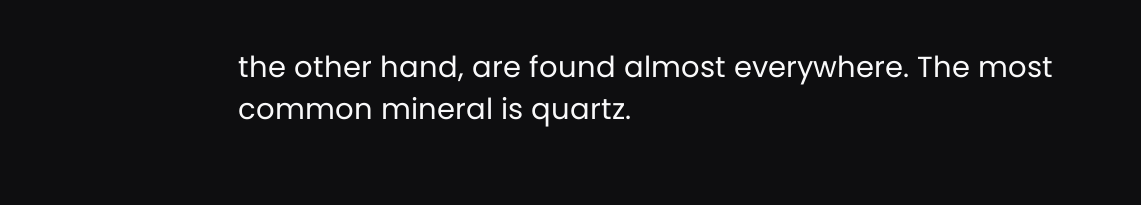the other hand, are found almost everywhere. The most common mineral is quartz.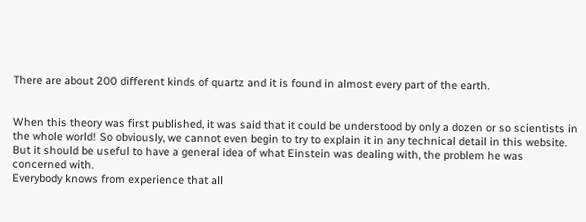There are about 200 different kinds of quartz and it is found in almost every part of the earth.


When this theory was first published, it was said that it could be understood by only a dozen or so scientists in the whole world! So obviously, we cannot even begin to try to explain it in any technical detail in this website. But it should be useful to have a general idea of what Einstein was dealing with, the problem he was concerned with.
Everybody knows from experience that all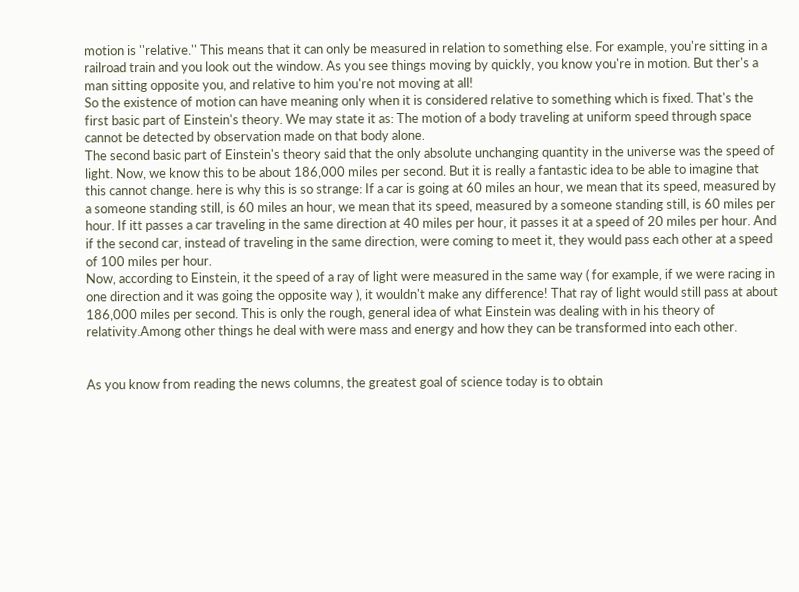motion is ''relative.'' This means that it can only be measured in relation to something else. For example, you're sitting in a railroad train and you look out the window. As you see things moving by quickly, you know you're in motion. But ther's a man sitting opposite you, and relative to him you're not moving at all!
So the existence of motion can have meaning only when it is considered relative to something which is fixed. That's the first basic part of Einstein's theory. We may state it as: The motion of a body traveling at uniform speed through space cannot be detected by observation made on that body alone.
The second basic part of Einstein's theory said that the only absolute unchanging quantity in the universe was the speed of light. Now, we know this to be about 186,000 miles per second. But it is really a fantastic idea to be able to imagine that this cannot change. here is why this is so strange: If a car is going at 60 miles an hour, we mean that its speed, measured by a someone standing still, is 60 miles an hour, we mean that its speed, measured by a someone standing still, is 60 miles per hour. If itt passes a car traveling in the same direction at 40 miles per hour, it passes it at a speed of 20 miles per hour. And if the second car, instead of traveling in the same direction, were coming to meet it, they would pass each other at a speed of 100 miles per hour.
Now, according to Einstein, it the speed of a ray of light were measured in the same way ( for example, if we were racing in one direction and it was going the opposite way ), it wouldn't make any difference! That ray of light would still pass at about 186,000 miles per second. This is only the rough, general idea of what Einstein was dealing with in his theory of relativity.Among other things he deal with were mass and energy and how they can be transformed into each other.


As you know from reading the news columns, the greatest goal of science today is to obtain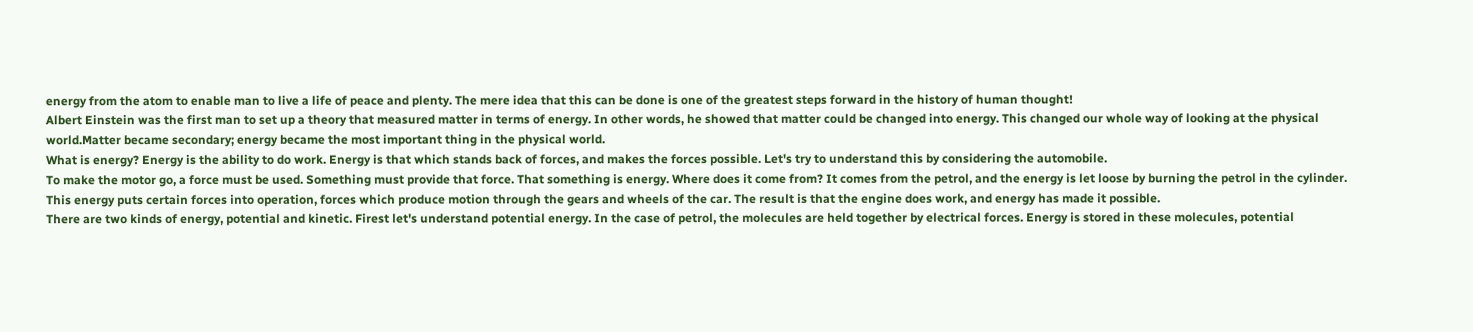energy from the atom to enable man to live a life of peace and plenty. The mere idea that this can be done is one of the greatest steps forward in the history of human thought!
Albert Einstein was the first man to set up a theory that measured matter in terms of energy. In other words, he showed that matter could be changed into energy. This changed our whole way of looking at the physical world.Matter became secondary; energy became the most important thing in the physical world.
What is energy? Energy is the ability to do work. Energy is that which stands back of forces, and makes the forces possible. Let's try to understand this by considering the automobile.
To make the motor go, a force must be used. Something must provide that force. That something is energy. Where does it come from? It comes from the petrol, and the energy is let loose by burning the petrol in the cylinder. This energy puts certain forces into operation, forces which produce motion through the gears and wheels of the car. The result is that the engine does work, and energy has made it possible.
There are two kinds of energy, potential and kinetic. Firest let's understand potential energy. In the case of petrol, the molecules are held together by electrical forces. Energy is stored in these molecules, potential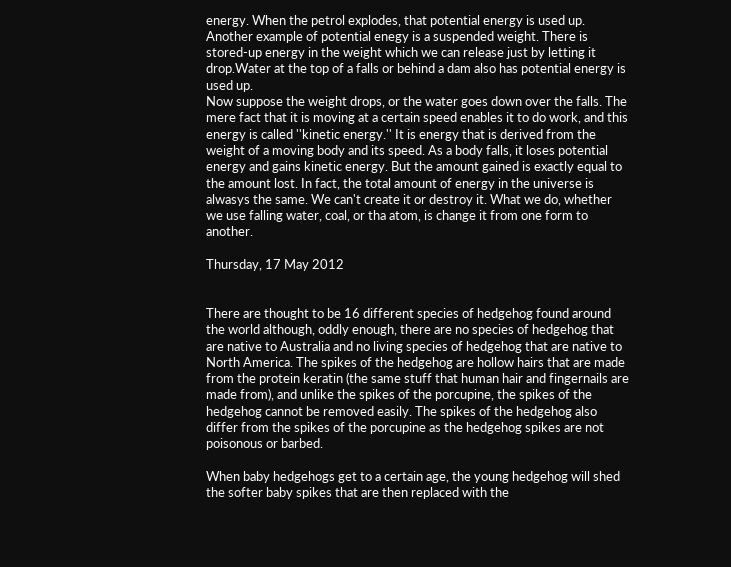energy. When the petrol explodes, that potential energy is used up.
Another example of potential enegy is a suspended weight. There is stored-up energy in the weight which we can release just by letting it drop.Water at the top of a falls or behind a dam also has potential energy is used up.
Now suppose the weight drops, or the water goes down over the falls. The mere fact that it is moving at a certain speed enables it to do work, and this energy is called ''kinetic energy.'' It is energy that is derived from the weight of a moving body and its speed. As a body falls, it loses potential energy and gains kinetic energy. But the amount gained is exactly equal to the amount lost. In fact, the total amount of energy in the universe is alwasys the same. We can't create it or destroy it. What we do, whether we use falling water, coal, or tha atom, is change it from one form to another.

Thursday, 17 May 2012


There are thought to be 16 different species of hedgehog found around the world although, oddly enough, there are no species of hedgehog that are native to Australia and no living species of hedgehog that are native to North America. The spikes of the hedgehog are hollow hairs that are made from the protein keratin (the same stuff that human hair and fingernails are made from), and unlike the spikes of the porcupine, the spikes of the hedgehog cannot be removed easily. The spikes of the hedgehog also differ from the spikes of the porcupine as the hedgehog spikes are not poisonous or barbed.

When baby hedgehogs get to a certain age, the young hedgehog will shed the softer baby spikes that are then replaced with the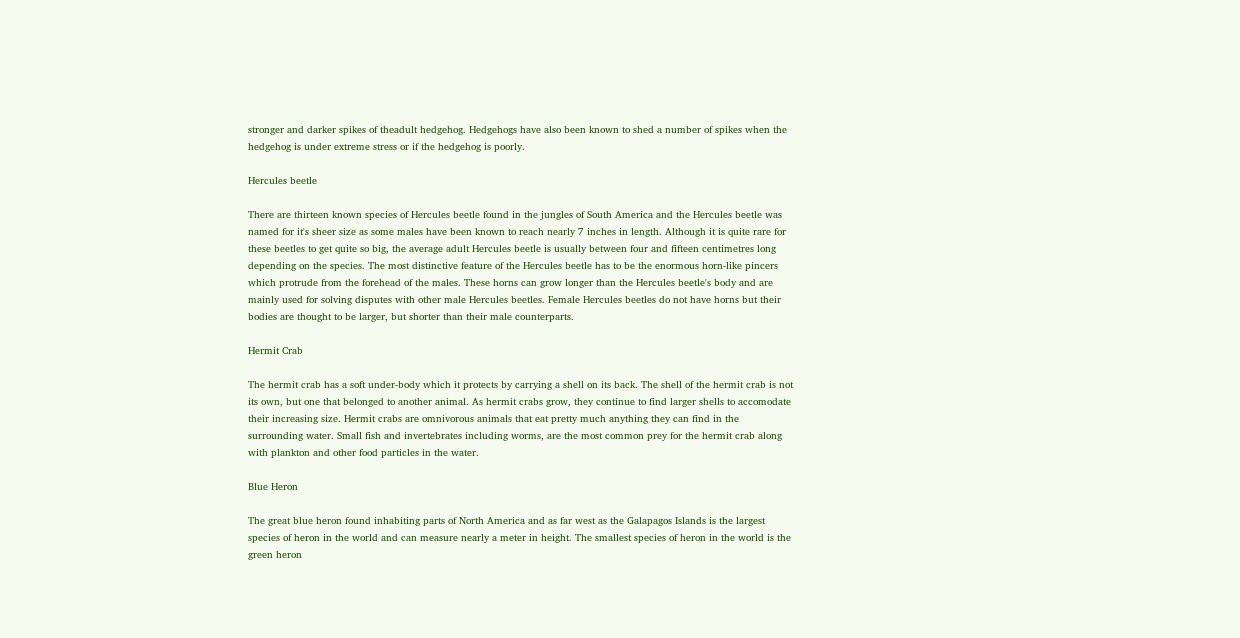stronger and darker spikes of theadult hedgehog. Hedgehogs have also been known to shed a number of spikes when the hedgehog is under extreme stress or if the hedgehog is poorly.

Hercules beetle

There are thirteen known species of Hercules beetle found in the jungles of South America and the Hercules beetle was named for it's sheer size as some males have been known to reach nearly 7 inches in length. Although it is quite rare for these beetles to get quite so big, the average adult Hercules beetle is usually between four and fifteen centimetres long depending on the species. The most distinctive feature of the Hercules beetle has to be the enormous horn-like pincers which protrude from the forehead of the males. These horns can grow longer than the Hercules beetle's body and are mainly used for solving disputes with other male Hercules beetles. Female Hercules beetles do not have horns but their bodies are thought to be larger, but shorter than their male counterparts.

Hermit Crab

The hermit crab has a soft under-body which it protects by carrying a shell on its back. The shell of the hermit crab is not its own, but one that belonged to another animal. As hermit crabs grow, they continue to find larger shells to accomodate their increasing size. Hermit crabs are omnivorous animals that eat pretty much anything they can find in the surrounding water. Small fish and invertebrates including worms, are the most common prey for the hermit crab along with plankton and other food particles in the water.

Blue Heron

The great blue heron found inhabiting parts of North America and as far west as the Galapagos Islands is the largest species of heron in the world and can measure nearly a meter in height. The smallest species of heron in the world is the green heron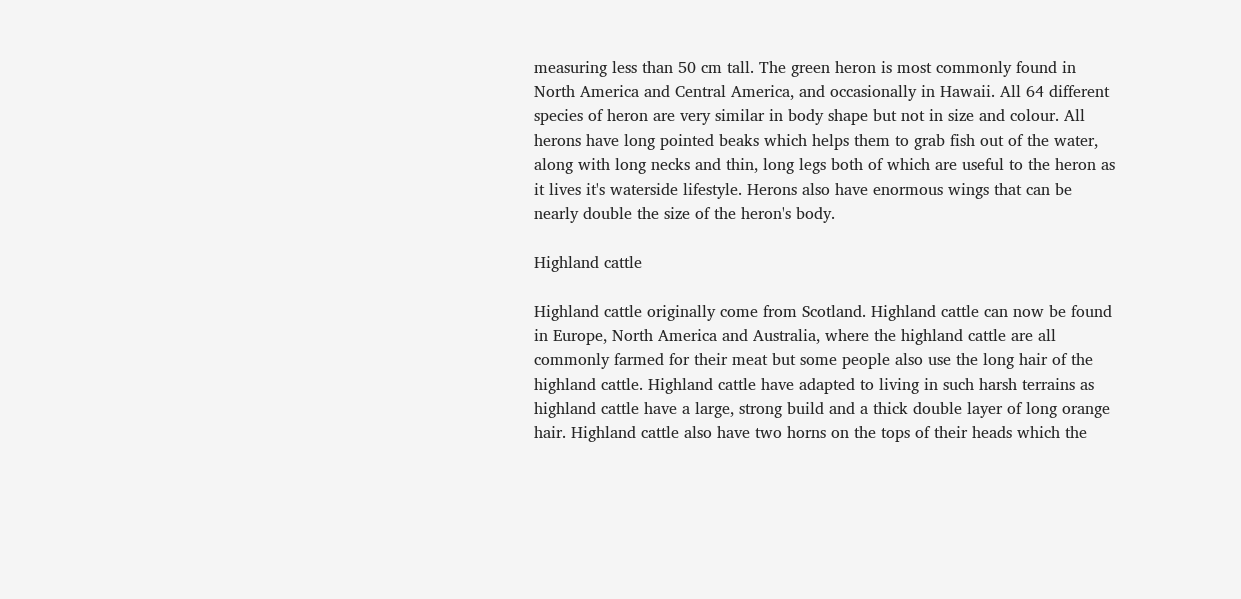measuring less than 50 cm tall. The green heron is most commonly found in North America and Central America, and occasionally in Hawaii. All 64 different species of heron are very similar in body shape but not in size and colour. All herons have long pointed beaks which helps them to grab fish out of the water, along with long necks and thin, long legs both of which are useful to the heron as it lives it's waterside lifestyle. Herons also have enormous wings that can be nearly double the size of the heron's body.

Highland cattle

Highland cattle originally come from Scotland. Highland cattle can now be found in Europe, North America and Australia, where the highland cattle are all commonly farmed for their meat but some people also use the long hair of the highland cattle. Highland cattle have adapted to living in such harsh terrains as highland cattle have a large, strong build and a thick double layer of long orange hair. Highland cattle also have two horns on the tops of their heads which the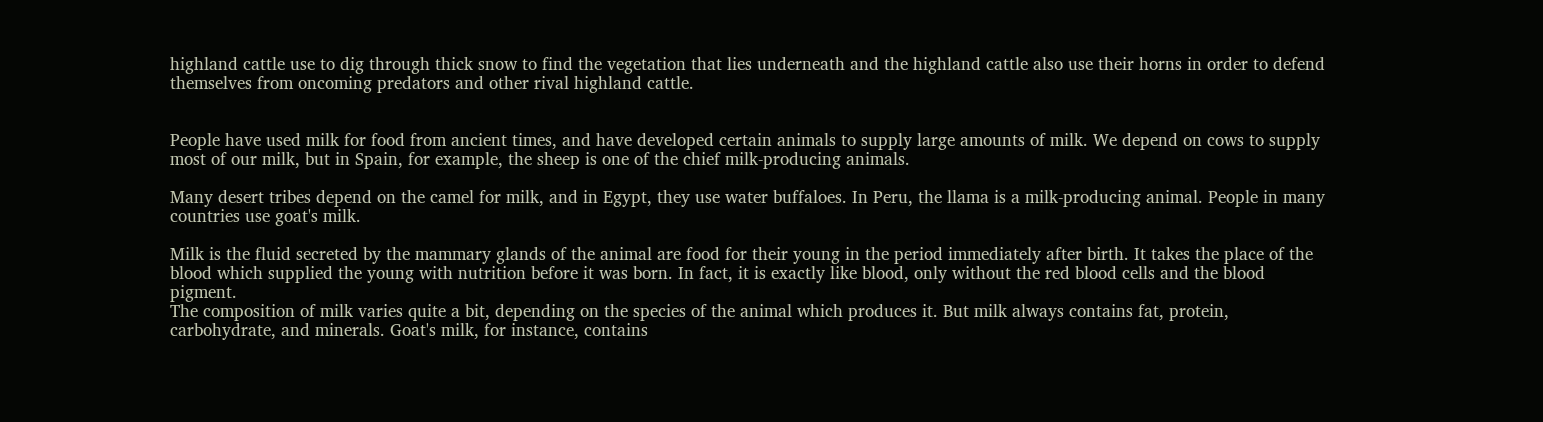highland cattle use to dig through thick snow to find the vegetation that lies underneath and the highland cattle also use their horns in order to defend themselves from oncoming predators and other rival highland cattle.


People have used milk for food from ancient times, and have developed certain animals to supply large amounts of milk. We depend on cows to supply most of our milk, but in Spain, for example, the sheep is one of the chief milk-producing animals.

Many desert tribes depend on the camel for milk, and in Egypt, they use water buffaloes. In Peru, the llama is a milk-producing animal. People in many countries use goat's milk.

Milk is the fluid secreted by the mammary glands of the animal are food for their young in the period immediately after birth. It takes the place of the blood which supplied the young with nutrition before it was born. In fact, it is exactly like blood, only without the red blood cells and the blood pigment.
The composition of milk varies quite a bit, depending on the species of the animal which produces it. But milk always contains fat, protein, carbohydrate, and minerals. Goat's milk, for instance, contains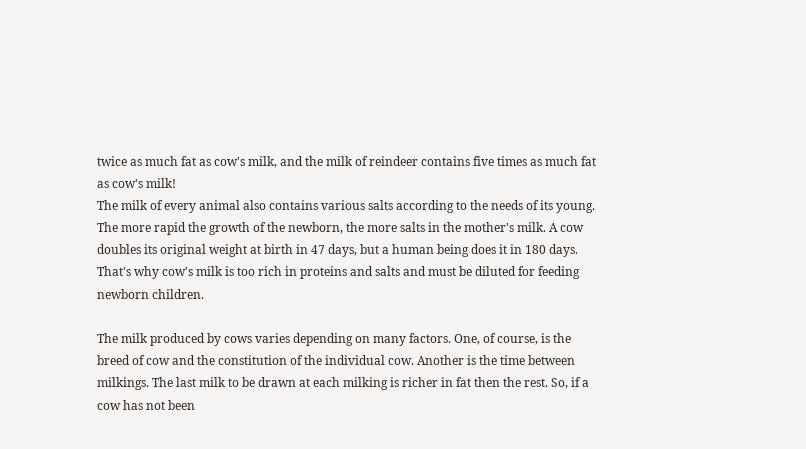twice as much fat as cow's milk, and the milk of reindeer contains five times as much fat as cow's milk!
The milk of every animal also contains various salts according to the needs of its young. The more rapid the growth of the newborn, the more salts in the mother's milk. A cow doubles its original weight at birth in 47 days, but a human being does it in 180 days. That's why cow's milk is too rich in proteins and salts and must be diluted for feeding newborn children.

The milk produced by cows varies depending on many factors. One, of course, is the breed of cow and the constitution of the individual cow. Another is the time between milkings. The last milk to be drawn at each milking is richer in fat then the rest. So, if a cow has not been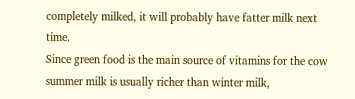completely milked, it will probably have fatter milk next time.
Since green food is the main source of vitamins for the cow summer milk is usually richer than winter milk,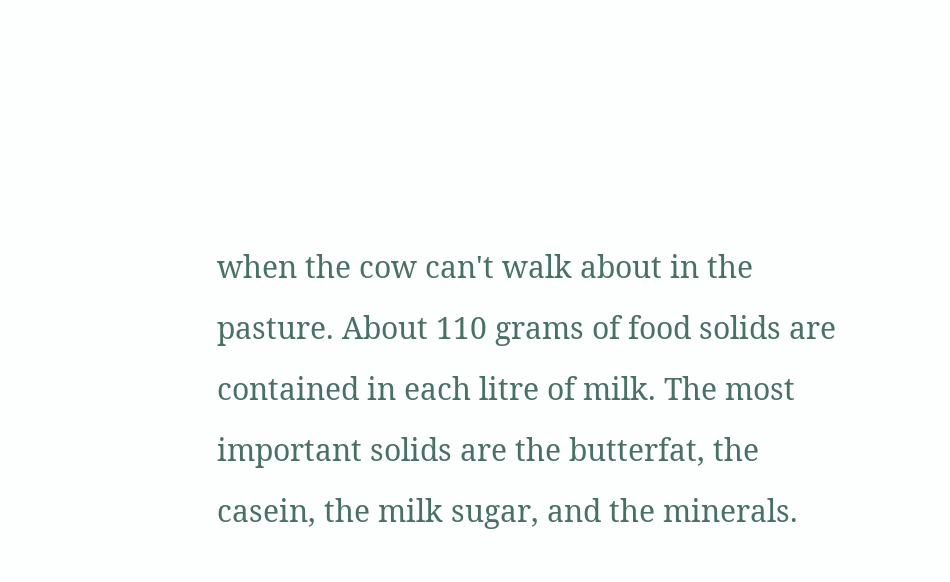when the cow can't walk about in the pasture. About 110 grams of food solids are contained in each litre of milk. The most important solids are the butterfat, the casein, the milk sugar, and the minerals.